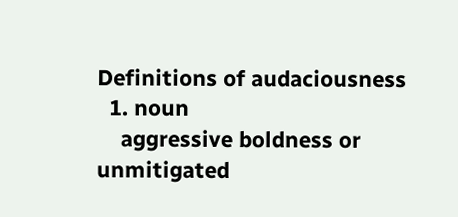Definitions of audaciousness
  1. noun
    aggressive boldness or unmitigated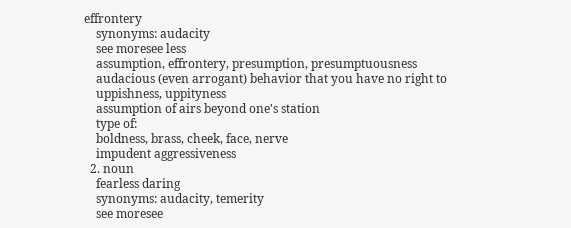effrontery
    synonyms: audacity
    see moresee less
    assumption, effrontery, presumption, presumptuousness
    audacious (even arrogant) behavior that you have no right to
    uppishness, uppityness
    assumption of airs beyond one's station
    type of:
    boldness, brass, cheek, face, nerve
    impudent aggressiveness
  2. noun
    fearless daring
    synonyms: audacity, temerity
    see moresee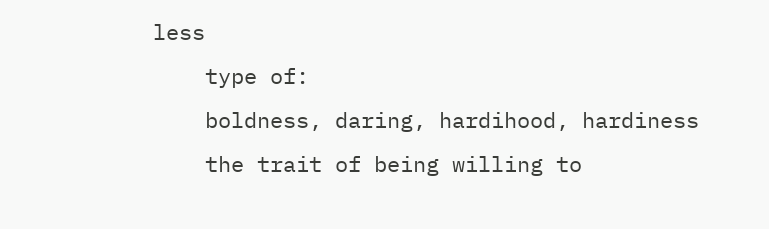less
    type of:
    boldness, daring, hardihood, hardiness
    the trait of being willing to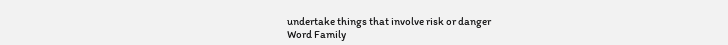undertake things that involve risk or danger
Word Family